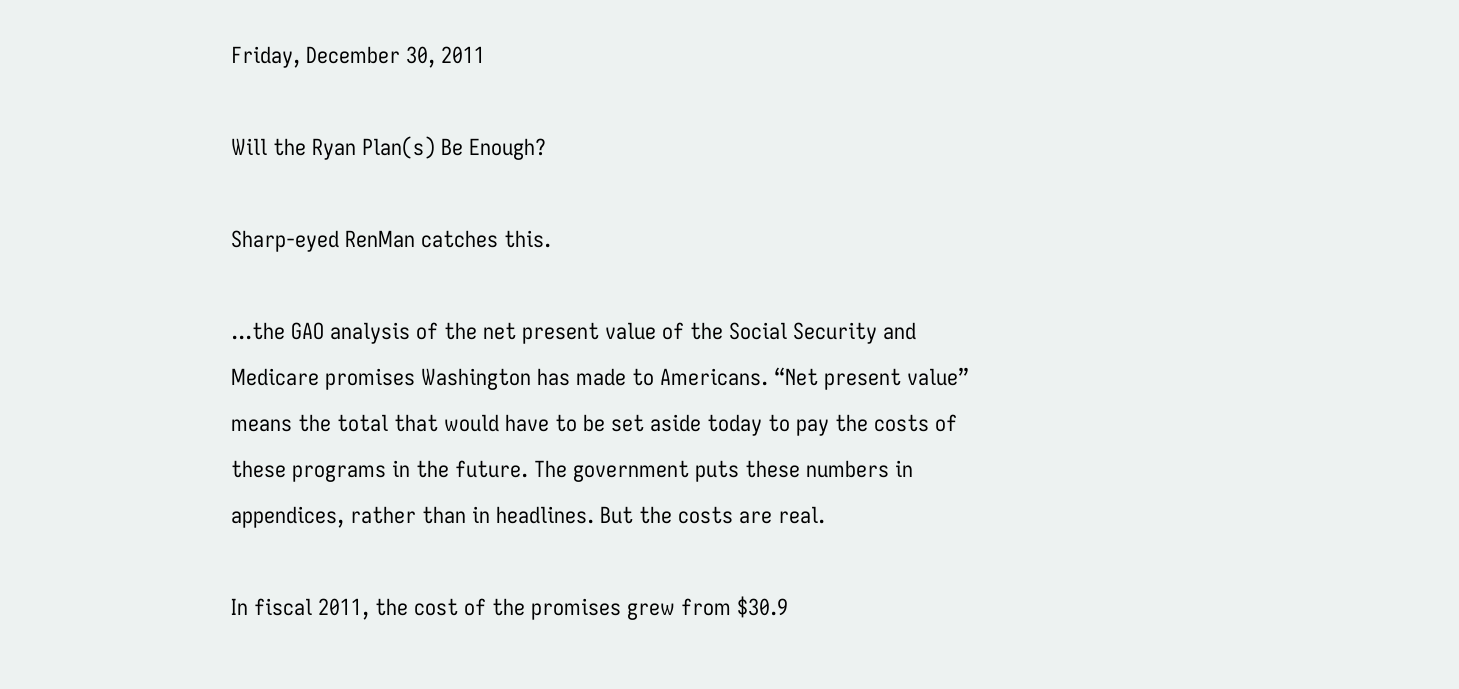Friday, December 30, 2011

Will the Ryan Plan(s) Be Enough?

Sharp-eyed RenMan catches this.

...the GAO analysis of the net present value of the Social Security and Medicare promises Washington has made to Americans. “Net present value” means the total that would have to be set aside today to pay the costs of these programs in the future. The government puts these numbers in appendices, rather than in headlines. But the costs are real.

In fiscal 2011, the cost of the promises grew from $30.9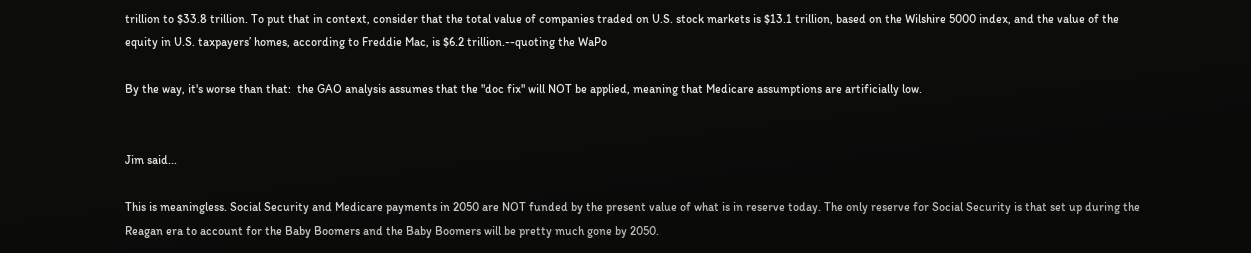trillion to $33.8 trillion. To put that in context, consider that the total value of companies traded on U.S. stock markets is $13.1 trillion, based on the Wilshire 5000 index, and the value of the equity in U.S. taxpayers’ homes, according to Freddie Mac, is $6.2 trillion.--quoting the WaPo

By the way, it's worse than that:  the GAO analysis assumes that the "doc fix" will NOT be applied, meaning that Medicare assumptions are artificially low.


Jim said...

This is meaningless. Social Security and Medicare payments in 2050 are NOT funded by the present value of what is in reserve today. The only reserve for Social Security is that set up during the Reagan era to account for the Baby Boomers and the Baby Boomers will be pretty much gone by 2050.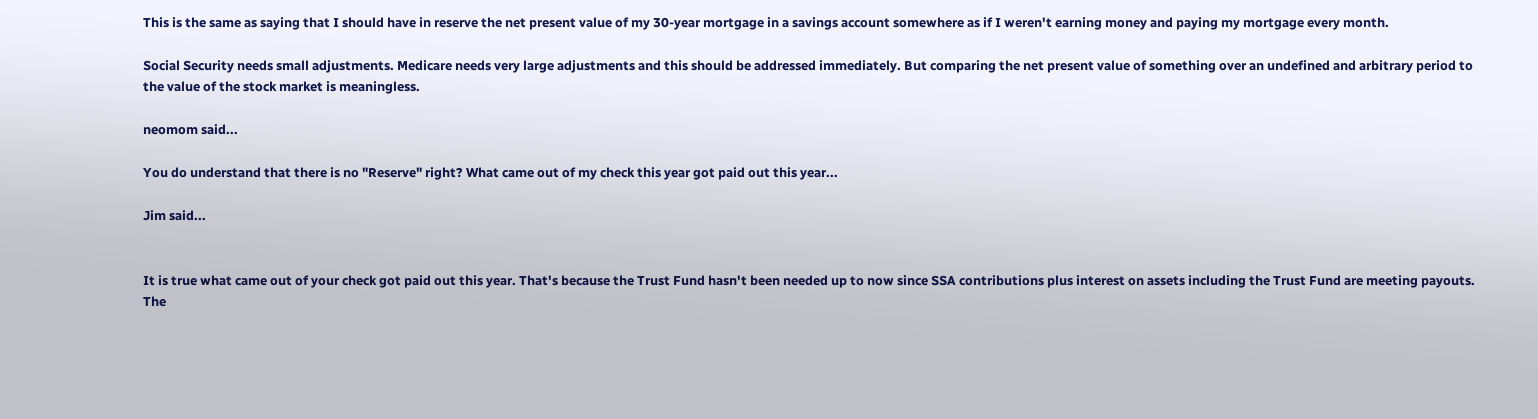This is the same as saying that I should have in reserve the net present value of my 30-year mortgage in a savings account somewhere as if I weren't earning money and paying my mortgage every month.

Social Security needs small adjustments. Medicare needs very large adjustments and this should be addressed immediately. But comparing the net present value of something over an undefined and arbitrary period to the value of the stock market is meaningless.

neomom said...

You do understand that there is no "Reserve" right? What came out of my check this year got paid out this year...

Jim said...


It is true what came out of your check got paid out this year. That's because the Trust Fund hasn't been needed up to now since SSA contributions plus interest on assets including the Trust Fund are meeting payouts. The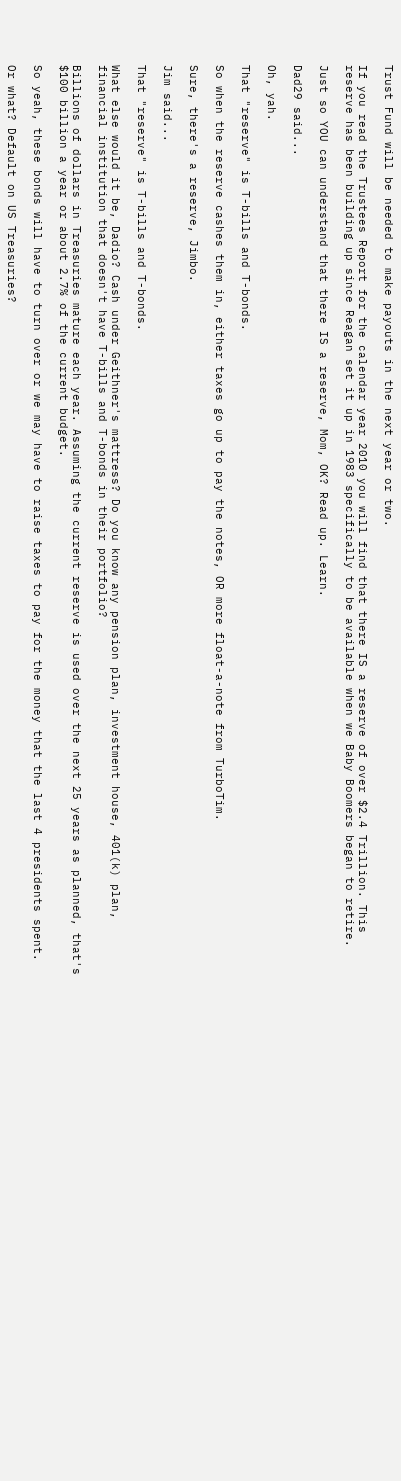Trust Fund will be needed to make payouts in the next year or two.

If you read the Trustees Report for the calendar year 2010 you will find that there IS a reserve of over $2.4 Trillion. This reserve has been building up since Reagan set it up in 1983 specifically to be available when we Baby Boomers began to retire.

Just so YOU can understand that there IS a reserve, Mom, OK? Read up. Learn.

Dad29 said...

Oh, yah.

That "reserve" is T-bills and T-bonds.

So when the reserve cashes them in, either taxes go up to pay the notes, OR more float-a-note from TurboTim.

Sure, there's a reserve, Jimbo.

Jim said...

That "reserve" is T-bills and T-bonds.

What else would it be, Dadio? Cash under Geithner's mattress? Do you know any pension plan, investment house, 401(k) plan, financial institution that doesn't have T-bills and T-bonds in their portfolio?

Billions of dollars in Treasuries mature each year. Assuming the current reserve is used over the next 25 years as planned, that's $100 billion a year or about 2.7% of the current budget.

So yeah, these bonds will have to turn over or we may have to raise taxes to pay for the money that the last 4 presidents spent.

Or what? Default on US Treasuries?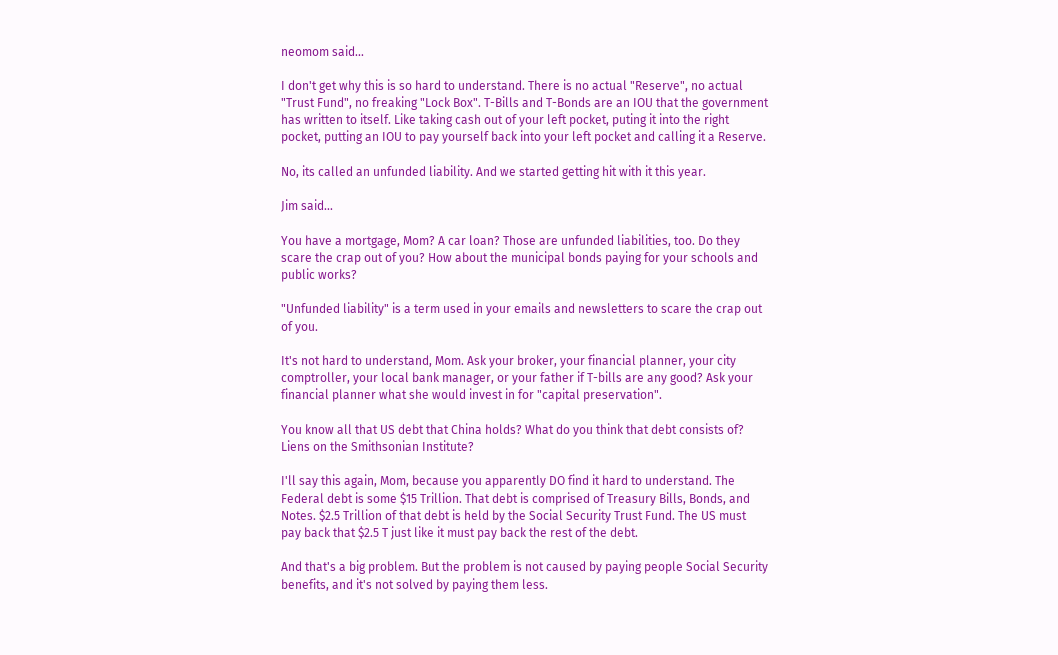neomom said...

I don't get why this is so hard to understand. There is no actual "Reserve", no actual "Trust Fund", no freaking "Lock Box". T-Bills and T-Bonds are an IOU that the government has written to itself. Like taking cash out of your left pocket, puting it into the right pocket, putting an IOU to pay yourself back into your left pocket and calling it a Reserve.

No, its called an unfunded liability. And we started getting hit with it this year.

Jim said...

You have a mortgage, Mom? A car loan? Those are unfunded liabilities, too. Do they scare the crap out of you? How about the municipal bonds paying for your schools and public works?

"Unfunded liability" is a term used in your emails and newsletters to scare the crap out of you.

It's not hard to understand, Mom. Ask your broker, your financial planner, your city comptroller, your local bank manager, or your father if T-bills are any good? Ask your financial planner what she would invest in for "capital preservation".

You know all that US debt that China holds? What do you think that debt consists of? Liens on the Smithsonian Institute?

I'll say this again, Mom, because you apparently DO find it hard to understand. The Federal debt is some $15 Trillion. That debt is comprised of Treasury Bills, Bonds, and Notes. $2.5 Trillion of that debt is held by the Social Security Trust Fund. The US must pay back that $2.5 T just like it must pay back the rest of the debt.

And that's a big problem. But the problem is not caused by paying people Social Security benefits, and it's not solved by paying them less.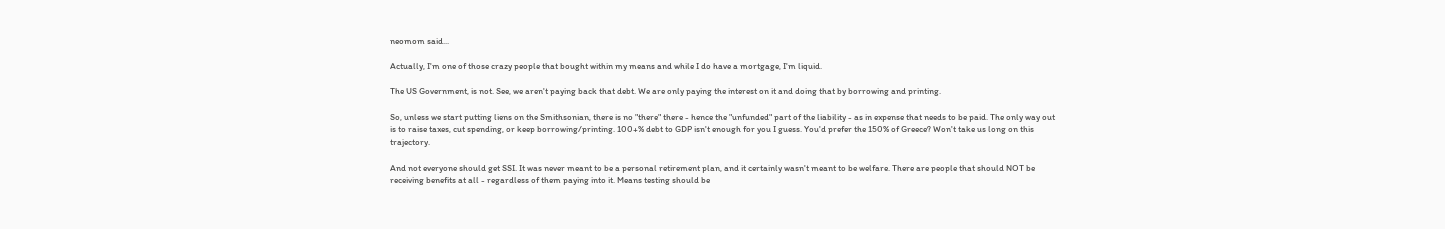neomom said...

Actually, I'm one of those crazy people that bought within my means and while I do have a mortgage, I'm liquid.

The US Government, is not. See, we aren't paying back that debt. We are only paying the interest on it and doing that by borrowing and printing.

So, unless we start putting liens on the Smithsonian, there is no "there" there - hence the "unfunded" part of the liability - as in expense that needs to be paid. The only way out is to raise taxes, cut spending, or keep borrowing/printing. 100+% debt to GDP isn't enough for you I guess. You'd prefer the 150% of Greece? Won't take us long on this trajectory.

And not everyone should get SSI. It was never meant to be a personal retirement plan, and it certainly wasn't meant to be welfare. There are people that should NOT be receiving benefits at all - regardless of them paying into it. Means testing should be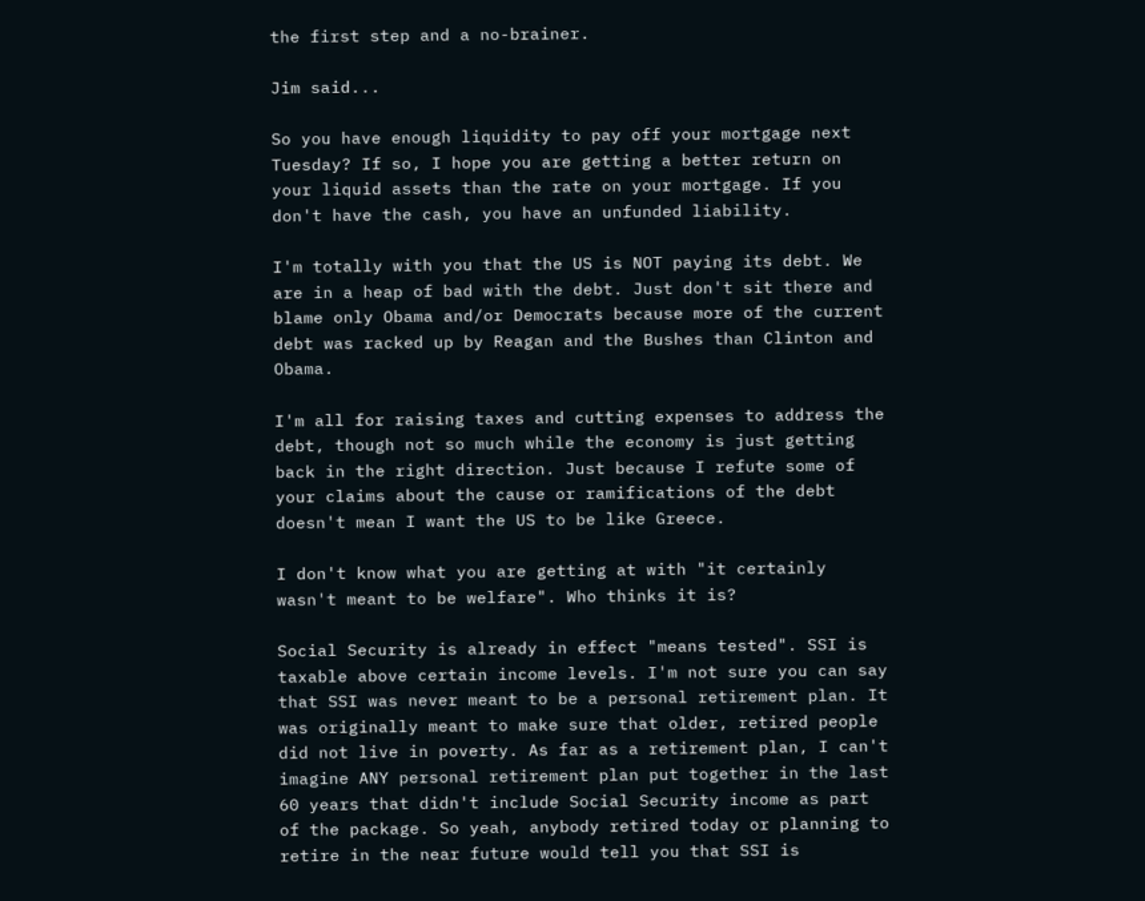the first step and a no-brainer.

Jim said...

So you have enough liquidity to pay off your mortgage next Tuesday? If so, I hope you are getting a better return on your liquid assets than the rate on your mortgage. If you don't have the cash, you have an unfunded liability.

I'm totally with you that the US is NOT paying its debt. We are in a heap of bad with the debt. Just don't sit there and blame only Obama and/or Democrats because more of the current debt was racked up by Reagan and the Bushes than Clinton and Obama.

I'm all for raising taxes and cutting expenses to address the debt, though not so much while the economy is just getting back in the right direction. Just because I refute some of your claims about the cause or ramifications of the debt doesn't mean I want the US to be like Greece.

I don't know what you are getting at with "it certainly wasn't meant to be welfare". Who thinks it is?

Social Security is already in effect "means tested". SSI is taxable above certain income levels. I'm not sure you can say that SSI was never meant to be a personal retirement plan. It was originally meant to make sure that older, retired people did not live in poverty. As far as a retirement plan, I can't imagine ANY personal retirement plan put together in the last 60 years that didn't include Social Security income as part of the package. So yeah, anybody retired today or planning to retire in the near future would tell you that SSI is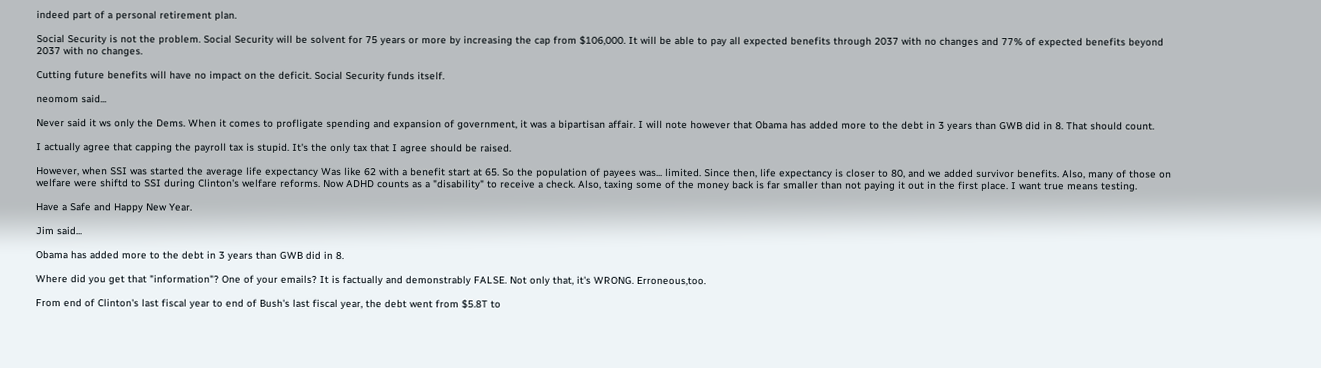indeed part of a personal retirement plan.

Social Security is not the problem. Social Security will be solvent for 75 years or more by increasing the cap from $106,000. It will be able to pay all expected benefits through 2037 with no changes and 77% of expected benefits beyond 2037 with no changes.

Cutting future benefits will have no impact on the deficit. Social Security funds itself.

neomom said...

Never said it ws only the Dems. When it comes to profligate spending and expansion of government, it was a bipartisan affair. I will note however that Obama has added more to the debt in 3 years than GWB did in 8. That should count.

I actually agree that capping the payroll tax is stupid. It's the only tax that I agree should be raised.

However, when SSI was started the average life expectancy Was like 62 with a benefit start at 65. So the population of payees was... limited. Since then, life expectancy is closer to 80, and we added survivor benefits. Also, many of those on welfare were shiftd to SSI during Clinton's welfare reforms. Now ADHD counts as a "disability" to receive a check. Also, taxing some of the money back is far smaller than not paying it out in the first place. I want true means testing.

Have a Safe and Happy New Year.

Jim said...

Obama has added more to the debt in 3 years than GWB did in 8.

Where did you get that "information"? One of your emails? It is factually and demonstrably FALSE. Not only that, it's WRONG. Erroneous,too.

From end of Clinton's last fiscal year to end of Bush's last fiscal year, the debt went from $5.8T to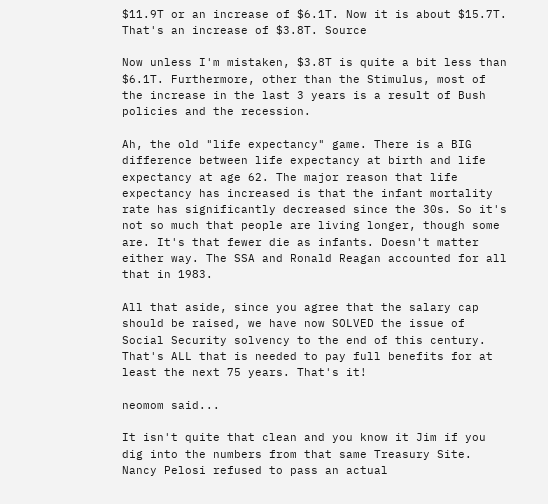$11.9T or an increase of $6.1T. Now it is about $15.7T. That's an increase of $3.8T. Source

Now unless I'm mistaken, $3.8T is quite a bit less than $6.1T. Furthermore, other than the Stimulus, most of the increase in the last 3 years is a result of Bush policies and the recession.

Ah, the old "life expectancy" game. There is a BIG difference between life expectancy at birth and life expectancy at age 62. The major reason that life expectancy has increased is that the infant mortality rate has significantly decreased since the 30s. So it's not so much that people are living longer, though some are. It's that fewer die as infants. Doesn't matter either way. The SSA and Ronald Reagan accounted for all that in 1983.

All that aside, since you agree that the salary cap should be raised, we have now SOLVED the issue of Social Security solvency to the end of this century. That's ALL that is needed to pay full benefits for at least the next 75 years. That's it!

neomom said...

It isn't quite that clean and you know it Jim if you dig into the numbers from that same Treasury Site. Nancy Pelosi refused to pass an actual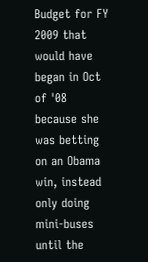Budget for FY 2009 that would have began in Oct of '08 because she was betting on an Obama win, instead only doing mini-buses until the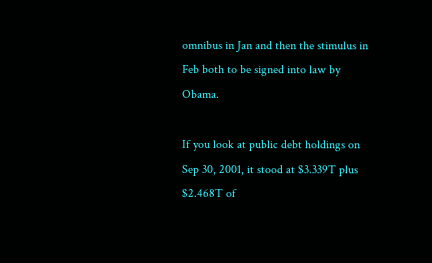omnibus in Jan and then the stimulus in Feb both to be signed into law by Obama.

If you look at public debt holdings on Sep 30, 2001, it stood at $3.339T plus $2.468T of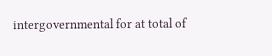intergovernmental for at total of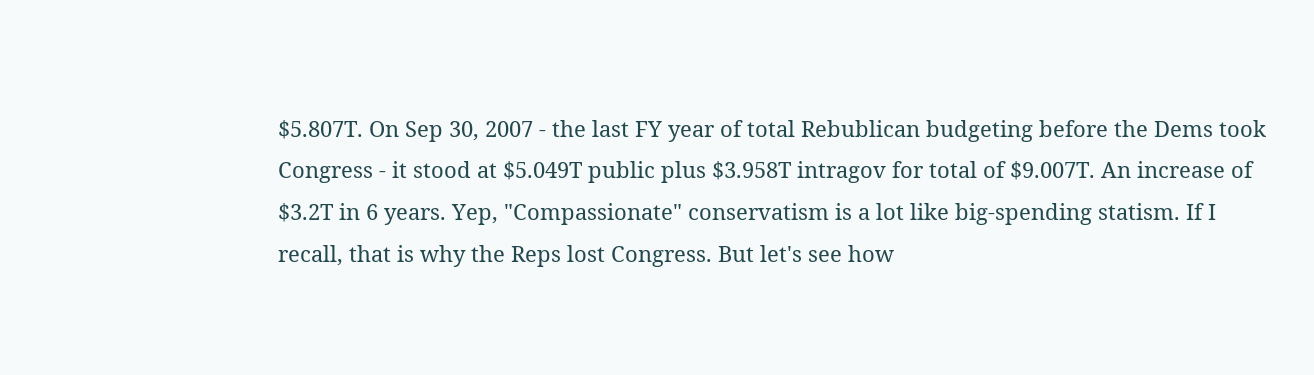$5.807T. On Sep 30, 2007 - the last FY year of total Rebublican budgeting before the Dems took Congress - it stood at $5.049T public plus $3.958T intragov for total of $9.007T. An increase of $3.2T in 6 years. Yep, "Compassionate" conservatism is a lot like big-spending statism. If I recall, that is why the Reps lost Congress. But let's see how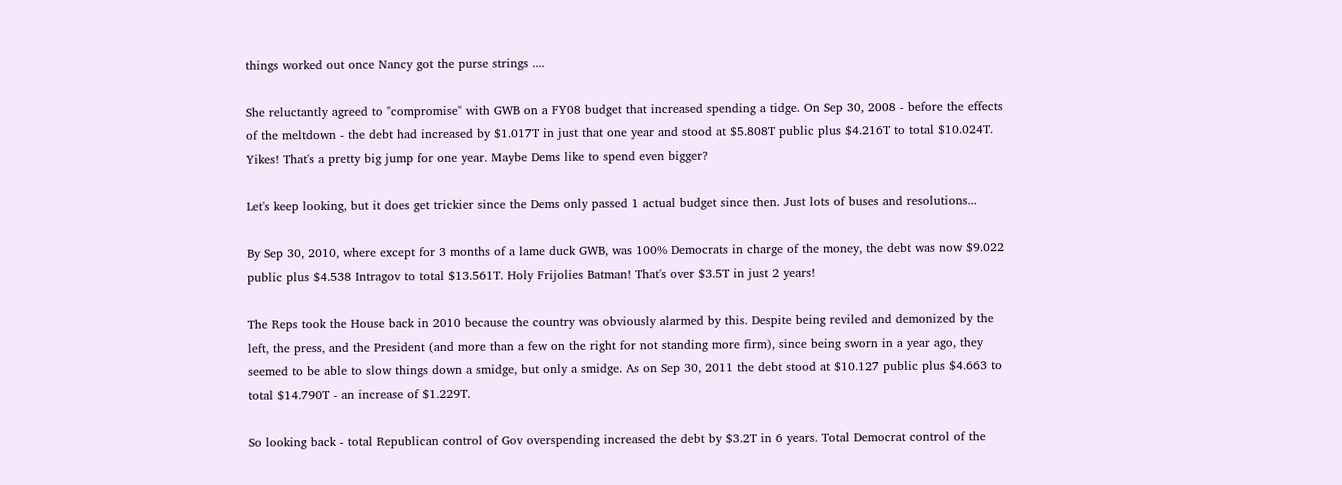things worked out once Nancy got the purse strings ....

She reluctantly agreed to "compromise" with GWB on a FY08 budget that increased spending a tidge. On Sep 30, 2008 - before the effects of the meltdown - the debt had increased by $1.017T in just that one year and stood at $5.808T public plus $4.216T to total $10.024T. Yikes! That's a pretty big jump for one year. Maybe Dems like to spend even bigger?

Let's keep looking, but it does get trickier since the Dems only passed 1 actual budget since then. Just lots of buses and resolutions...

By Sep 30, 2010, where except for 3 months of a lame duck GWB, was 100% Democrats in charge of the money, the debt was now $9.022 public plus $4.538 Intragov to total $13.561T. Holy Frijolies Batman! That's over $3.5T in just 2 years!

The Reps took the House back in 2010 because the country was obviously alarmed by this. Despite being reviled and demonized by the left, the press, and the President (and more than a few on the right for not standing more firm), since being sworn in a year ago, they seemed to be able to slow things down a smidge, but only a smidge. As on Sep 30, 2011 the debt stood at $10.127 public plus $4.663 to total $14.790T - an increase of $1.229T.

So looking back - total Republican control of Gov overspending increased the debt by $3.2T in 6 years. Total Democrat control of the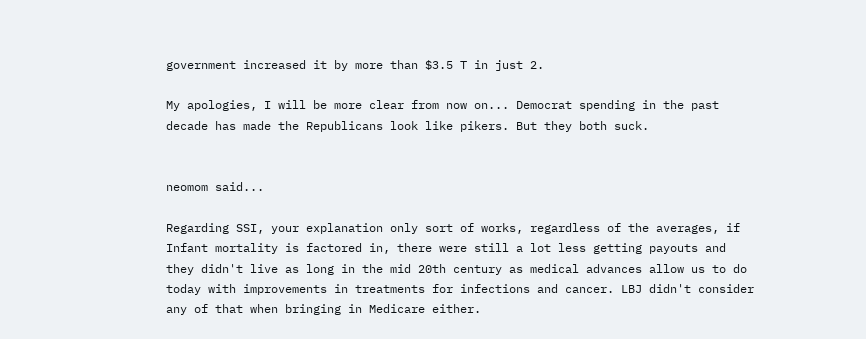government increased it by more than $3.5 T in just 2.

My apologies, I will be more clear from now on... Democrat spending in the past decade has made the Republicans look like pikers. But they both suck.


neomom said...

Regarding SSI, your explanation only sort of works, regardless of the averages, if Infant mortality is factored in, there were still a lot less getting payouts and they didn't live as long in the mid 20th century as medical advances allow us to do today with improvements in treatments for infections and cancer. LBJ didn't consider any of that when bringing in Medicare either.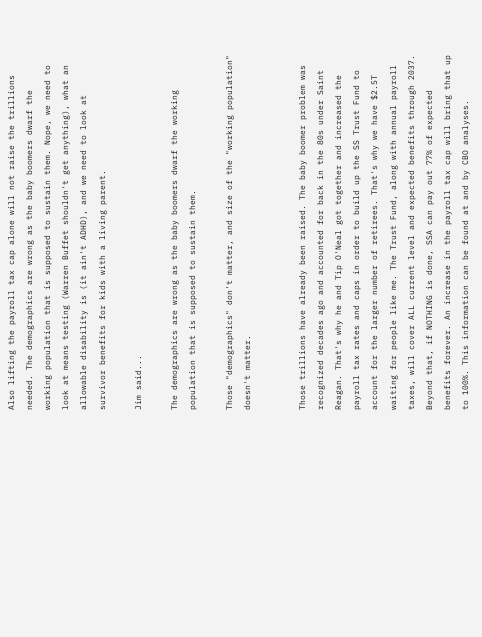Also lifting the payroll tax cap alone will not raise the trillions needed. The demographics are wrong as the baby boomers dwarf the working population that is supposed to sustain them. Nope, we need to look at means testing (Warren Buffet shouldn't get anything), what an allowable disability is (it ain't ADHD), and we need to look at survivor benefits for kids with a living parent.

Jim said...

The demographics are wrong as the baby boomers dwarf the working population that is supposed to sustain them.

Those "demographics" don't matter, and size of the "working population" doesn't matter.


Those trillions have already been raised. The baby boomer problem was recognized decades ago and accounted for back in the 80s under Saint Reagan. That's why he and Tip O'Neal got together and increased the payroll tax rates and caps in order to build up the SS Trust Fund to account for the larger number of retirees. That's why we have $2.5T waiting for people like me. The Trust Fund, along with annual payroll taxes, will cover ALL current level and expected benefits through 2037. Beyond that, if NOTHING is done, SSA can pay out 77% of expected benefits forever. An increase in the payroll tax cap will bring that up to 100%. This information can be found at and by CBO analyses.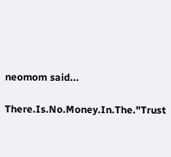neomom said...

There.Is.No.Money.In.The."Trust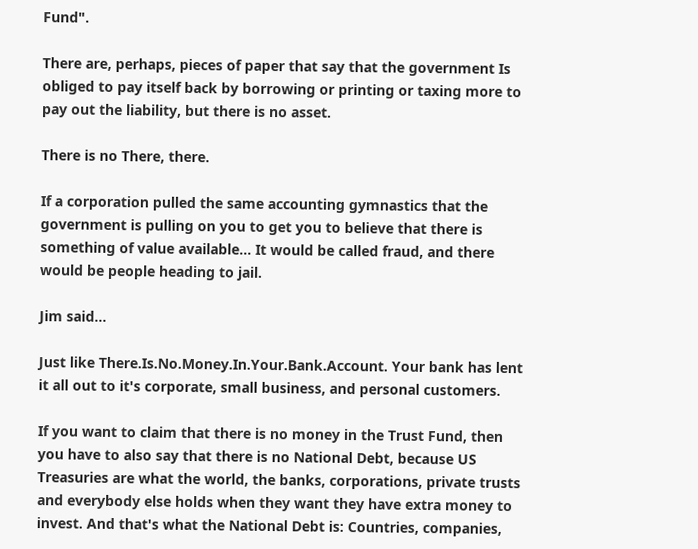Fund".

There are, perhaps, pieces of paper that say that the government Is obliged to pay itself back by borrowing or printing or taxing more to pay out the liability, but there is no asset.

There is no There, there.

If a corporation pulled the same accounting gymnastics that the government is pulling on you to get you to believe that there is something of value available... It would be called fraud, and there would be people heading to jail.

Jim said...

Just like There.Is.No.Money.In.Your.Bank.Account. Your bank has lent it all out to it's corporate, small business, and personal customers.

If you want to claim that there is no money in the Trust Fund, then you have to also say that there is no National Debt, because US Treasuries are what the world, the banks, corporations, private trusts and everybody else holds when they want they have extra money to invest. And that's what the National Debt is: Countries, companies,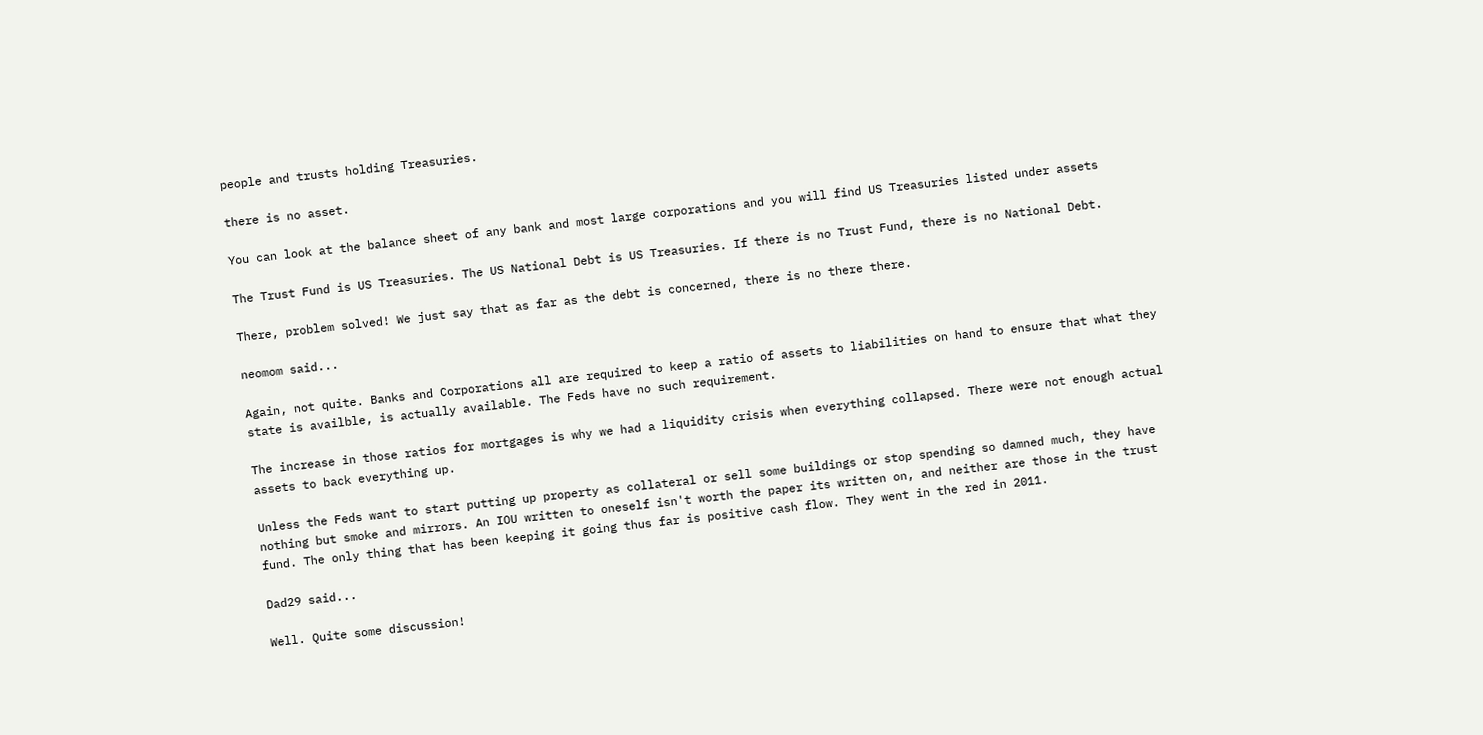people and trusts holding Treasuries.

there is no asset.

You can look at the balance sheet of any bank and most large corporations and you will find US Treasuries listed under assets

The Trust Fund is US Treasuries. The US National Debt is US Treasuries. If there is no Trust Fund, there is no National Debt.

There, problem solved! We just say that as far as the debt is concerned, there is no there there.

neomom said...

Again, not quite. Banks and Corporations all are required to keep a ratio of assets to liabilities on hand to ensure that what they state is availble, is actually available. The Feds have no such requirement.

The increase in those ratios for mortgages is why we had a liquidity crisis when everything collapsed. There were not enough actual assets to back everything up.

Unless the Feds want to start putting up property as collateral or sell some buildings or stop spending so damned much, they have nothing but smoke and mirrors. An IOU written to oneself isn't worth the paper its written on, and neither are those in the trust fund. The only thing that has been keeping it going thus far is positive cash flow. They went in the red in 2011.

Dad29 said...

Well. Quite some discussion!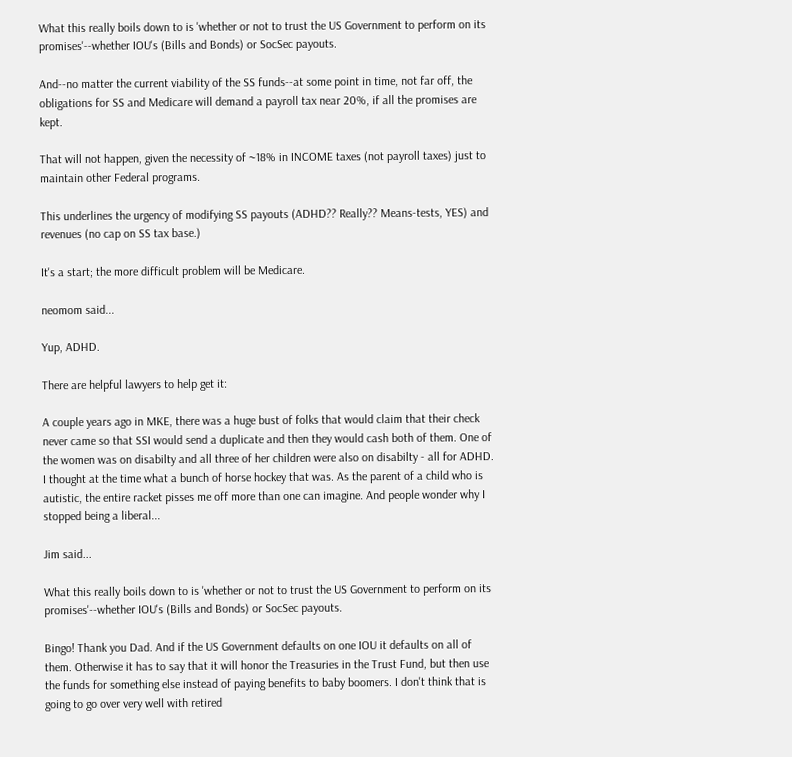What this really boils down to is 'whether or not to trust the US Government to perform on its promises'--whether IOU's (Bills and Bonds) or SocSec payouts.

And--no matter the current viability of the SS funds--at some point in time, not far off, the obligations for SS and Medicare will demand a payroll tax near 20%, if all the promises are kept.

That will not happen, given the necessity of ~18% in INCOME taxes (not payroll taxes) just to maintain other Federal programs.

This underlines the urgency of modifying SS payouts (ADHD?? Really?? Means-tests, YES) and revenues (no cap on SS tax base.)

It's a start; the more difficult problem will be Medicare.

neomom said...

Yup, ADHD.

There are helpful lawyers to help get it:

A couple years ago in MKE, there was a huge bust of folks that would claim that their check never came so that SSI would send a duplicate and then they would cash both of them. One of the women was on disabilty and all three of her children were also on disabilty - all for ADHD. I thought at the time what a bunch of horse hockey that was. As the parent of a child who is autistic, the entire racket pisses me off more than one can imagine. And people wonder why I stopped being a liberal...

Jim said...

What this really boils down to is 'whether or not to trust the US Government to perform on its promises'--whether IOU's (Bills and Bonds) or SocSec payouts.

Bingo! Thank you Dad. And if the US Government defaults on one IOU it defaults on all of them. Otherwise it has to say that it will honor the Treasuries in the Trust Fund, but then use the funds for something else instead of paying benefits to baby boomers. I don't think that is going to go over very well with retired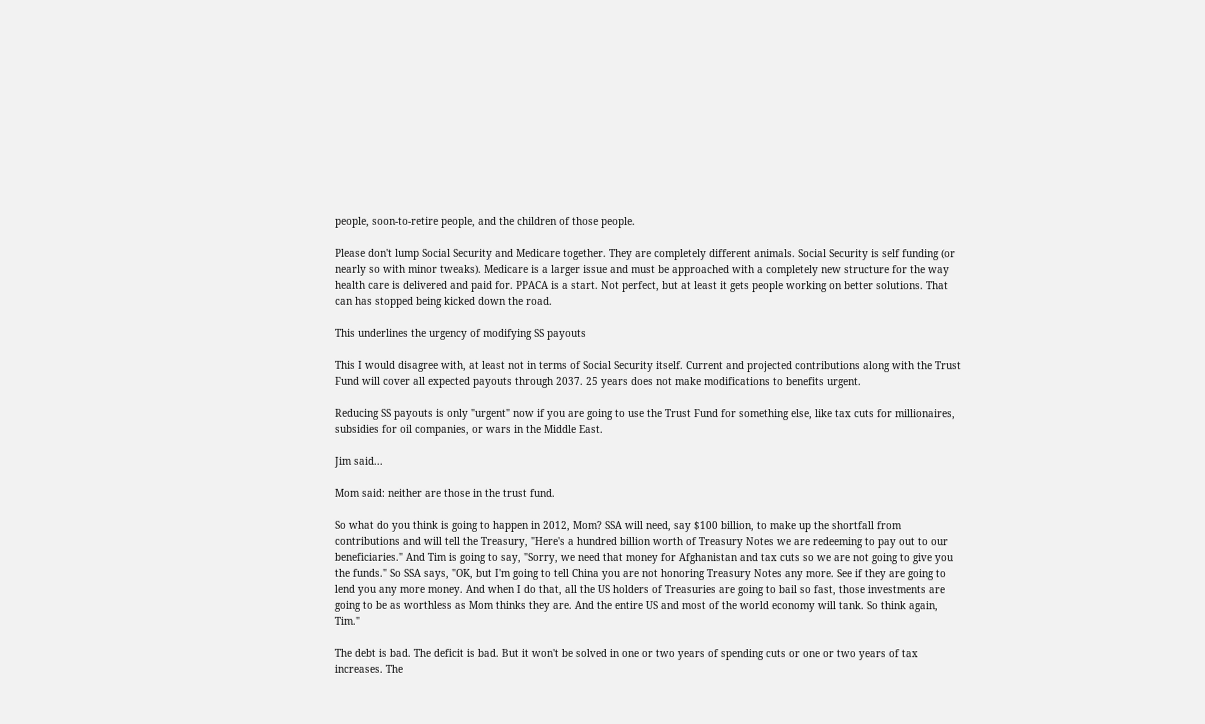people, soon-to-retire people, and the children of those people.

Please don't lump Social Security and Medicare together. They are completely different animals. Social Security is self funding (or nearly so with minor tweaks). Medicare is a larger issue and must be approached with a completely new structure for the way health care is delivered and paid for. PPACA is a start. Not perfect, but at least it gets people working on better solutions. That can has stopped being kicked down the road.

This underlines the urgency of modifying SS payouts

This I would disagree with, at least not in terms of Social Security itself. Current and projected contributions along with the Trust Fund will cover all expected payouts through 2037. 25 years does not make modifications to benefits urgent.

Reducing SS payouts is only "urgent" now if you are going to use the Trust Fund for something else, like tax cuts for millionaires, subsidies for oil companies, or wars in the Middle East.

Jim said...

Mom said: neither are those in the trust fund.

So what do you think is going to happen in 2012, Mom? SSA will need, say $100 billion, to make up the shortfall from contributions and will tell the Treasury, "Here's a hundred billion worth of Treasury Notes we are redeeming to pay out to our beneficiaries." And Tim is going to say, "Sorry, we need that money for Afghanistan and tax cuts so we are not going to give you the funds." So SSA says, "OK, but I'm going to tell China you are not honoring Treasury Notes any more. See if they are going to lend you any more money. And when I do that, all the US holders of Treasuries are going to bail so fast, those investments are going to be as worthless as Mom thinks they are. And the entire US and most of the world economy will tank. So think again, Tim."

The debt is bad. The deficit is bad. But it won't be solved in one or two years of spending cuts or one or two years of tax increases. The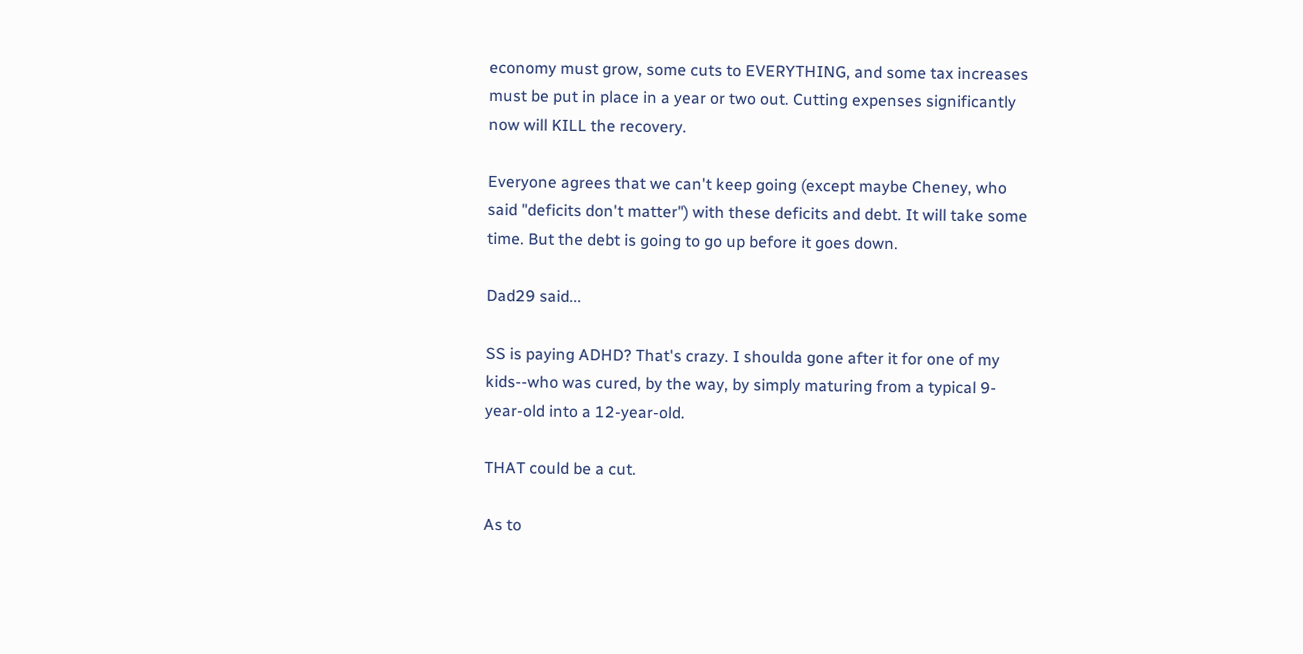economy must grow, some cuts to EVERYTHING, and some tax increases must be put in place in a year or two out. Cutting expenses significantly now will KILL the recovery.

Everyone agrees that we can't keep going (except maybe Cheney, who said "deficits don't matter") with these deficits and debt. It will take some time. But the debt is going to go up before it goes down.

Dad29 said...

SS is paying ADHD? That's crazy. I shoulda gone after it for one of my kids--who was cured, by the way, by simply maturing from a typical 9-year-old into a 12-year-old.

THAT could be a cut.

As to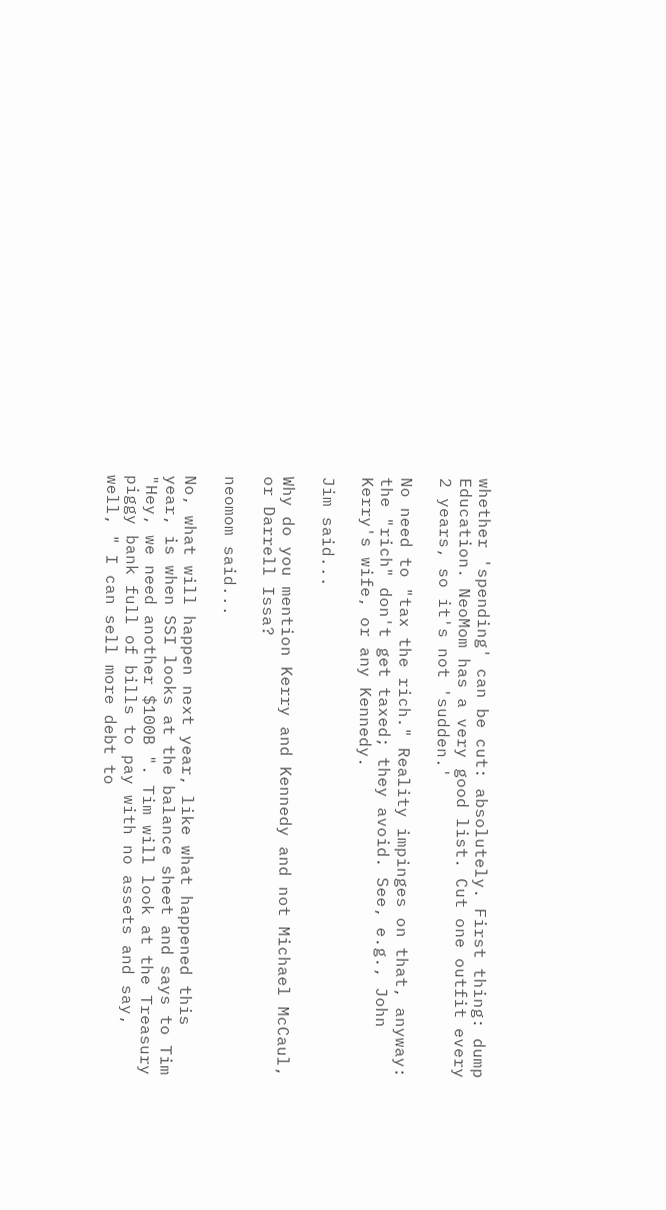whether 'spending' can be cut: absolutely. First thing: dump Education. NeoMom has a very good list. Cut one outfit every 2 years, so it's not 'sudden.'

No need to "tax the rich." Reality impinges on that, anyway: the "rich" don't get taxed; they avoid. See, e.g., John Kerry's wife, or any Kennedy.

Jim said...

Why do you mention Kerry and Kennedy and not Michael McCaul, or Darrell Issa?

neomom said...

No, what will happen next year, like what happened this year, is when SSI looks at the balance sheet and says to Tim "Hey, we need another $100B ". Tim will look at the Treasury piggy bank full of bills to pay with no assets and say, well, " I can sell more debt to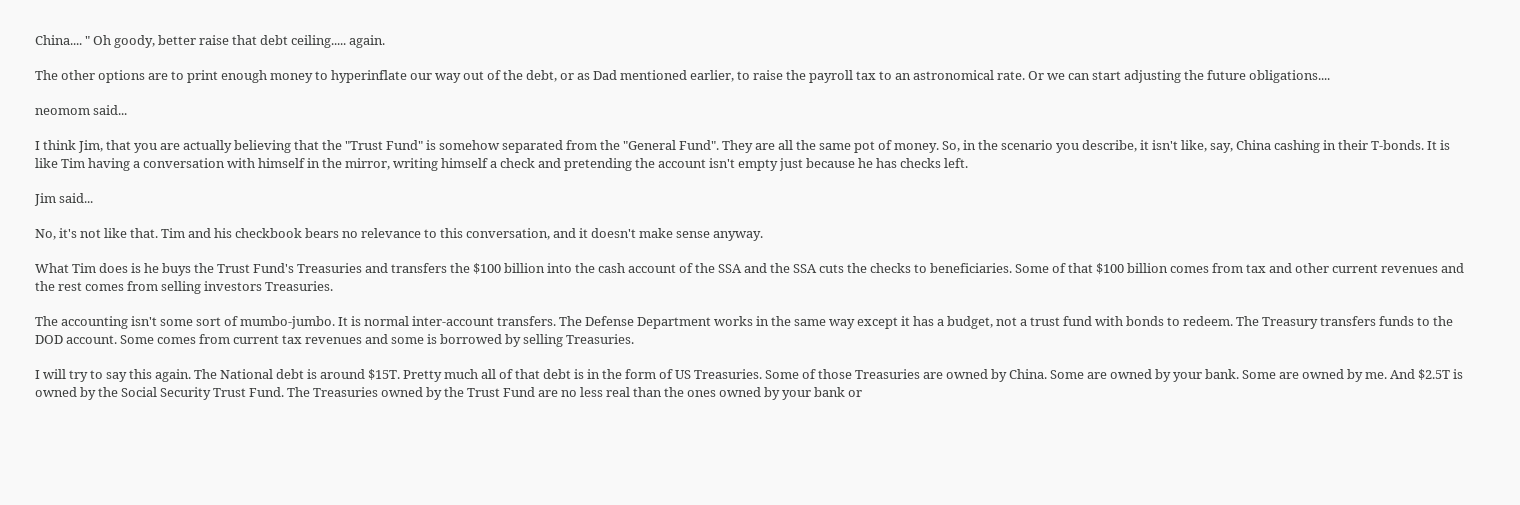China.... " Oh goody, better raise that debt ceiling..... again.

The other options are to print enough money to hyperinflate our way out of the debt, or as Dad mentioned earlier, to raise the payroll tax to an astronomical rate. Or we can start adjusting the future obligations....

neomom said...

I think Jim, that you are actually believing that the "Trust Fund" is somehow separated from the "General Fund". They are all the same pot of money. So, in the scenario you describe, it isn't like, say, China cashing in their T-bonds. It is like Tim having a conversation with himself in the mirror, writing himself a check and pretending the account isn't empty just because he has checks left.

Jim said...

No, it's not like that. Tim and his checkbook bears no relevance to this conversation, and it doesn't make sense anyway.

What Tim does is he buys the Trust Fund's Treasuries and transfers the $100 billion into the cash account of the SSA and the SSA cuts the checks to beneficiaries. Some of that $100 billion comes from tax and other current revenues and the rest comes from selling investors Treasuries.

The accounting isn't some sort of mumbo-jumbo. It is normal inter-account transfers. The Defense Department works in the same way except it has a budget, not a trust fund with bonds to redeem. The Treasury transfers funds to the DOD account. Some comes from current tax revenues and some is borrowed by selling Treasuries.

I will try to say this again. The National debt is around $15T. Pretty much all of that debt is in the form of US Treasuries. Some of those Treasuries are owned by China. Some are owned by your bank. Some are owned by me. And $2.5T is owned by the Social Security Trust Fund. The Treasuries owned by the Trust Fund are no less real than the ones owned by your bank or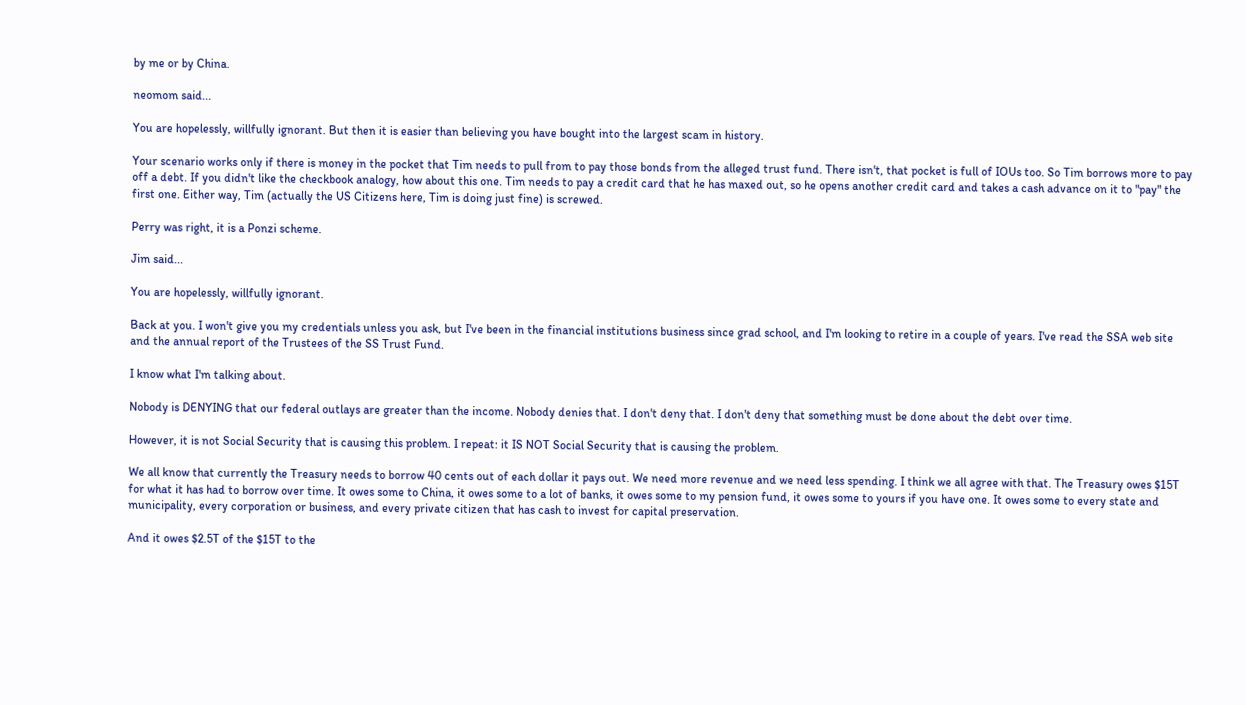by me or by China.

neomom said...

You are hopelessly, willfully ignorant. But then it is easier than believing you have bought into the largest scam in history.

Your scenario works only if there is money in the pocket that Tim needs to pull from to pay those bonds from the alleged trust fund. There isn't, that pocket is full of IOUs too. So Tim borrows more to pay off a debt. If you didn't like the checkbook analogy, how about this one. Tim needs to pay a credit card that he has maxed out, so he opens another credit card and takes a cash advance on it to "pay" the first one. Either way, Tim (actually the US Citizens here, Tim is doing just fine) is screwed.

Perry was right, it is a Ponzi scheme.

Jim said...

You are hopelessly, willfully ignorant.

Back at you. I won't give you my credentials unless you ask, but I've been in the financial institutions business since grad school, and I'm looking to retire in a couple of years. I've read the SSA web site and the annual report of the Trustees of the SS Trust Fund.

I know what I'm talking about.

Nobody is DENYING that our federal outlays are greater than the income. Nobody denies that. I don't deny that. I don't deny that something must be done about the debt over time.

However, it is not Social Security that is causing this problem. I repeat: it IS NOT Social Security that is causing the problem.

We all know that currently the Treasury needs to borrow 40 cents out of each dollar it pays out. We need more revenue and we need less spending. I think we all agree with that. The Treasury owes $15T for what it has had to borrow over time. It owes some to China, it owes some to a lot of banks, it owes some to my pension fund, it owes some to yours if you have one. It owes some to every state and municipality, every corporation or business, and every private citizen that has cash to invest for capital preservation.

And it owes $2.5T of the $15T to the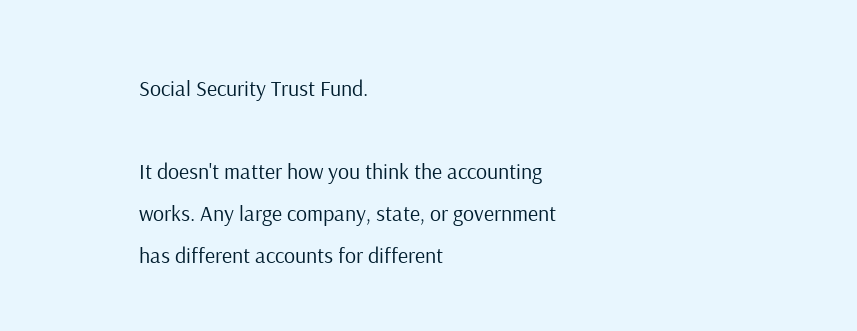Social Security Trust Fund.

It doesn't matter how you think the accounting works. Any large company, state, or government has different accounts for different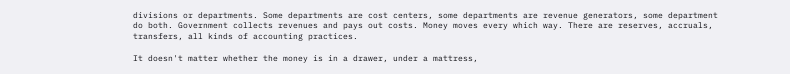divisions or departments. Some departments are cost centers, some departments are revenue generators, some department do both. Government collects revenues and pays out costs. Money moves every which way. There are reserves, accruals, transfers, all kinds of accounting practices.

It doesn't matter whether the money is in a drawer, under a mattress,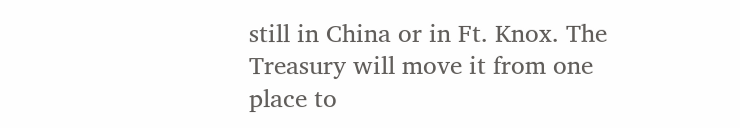still in China or in Ft. Knox. The Treasury will move it from one place to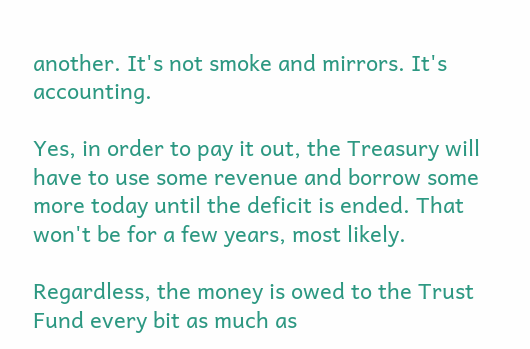another. It's not smoke and mirrors. It's accounting.

Yes, in order to pay it out, the Treasury will have to use some revenue and borrow some more today until the deficit is ended. That won't be for a few years, most likely.

Regardless, the money is owed to the Trust Fund every bit as much as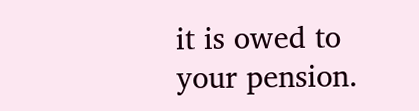it is owed to your pension.